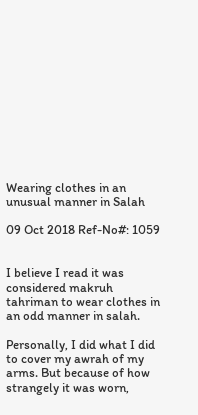Wearing clothes in an unusual manner in Salah

09 Oct 2018 Ref-No#: 1059


I believe I read it was considered makruh tahriman to wear clothes in an odd manner in salah.

Personally, I did what I did to cover my awrah of my arms. But because of how strangely it was worn,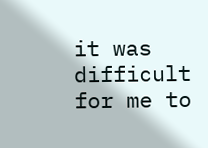it was difficult for me to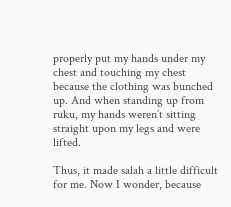properly put my hands under my chest and touching my chest because the clothing was bunched up. And when standing up from ruku, my hands weren’t sitting straight upon my legs and were lifted.

Thus, it made salah a little difficult for me. Now I wonder, because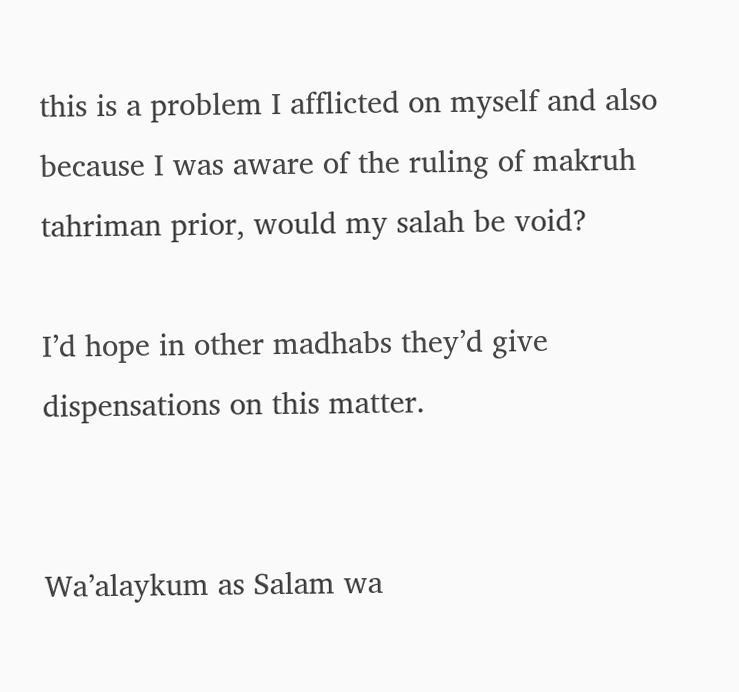this is a problem I afflicted on myself and also because I was aware of the ruling of makruh tahriman prior, would my salah be void?

I’d hope in other madhabs they’d give dispensations on this matter.


Wa’alaykum as Salam wa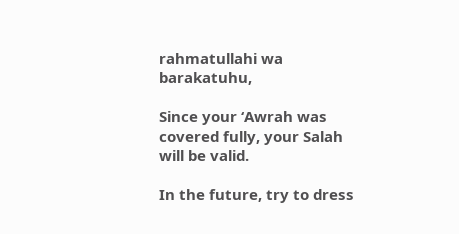rahmatullahi wa barakatuhu,

Since your ‘Awrah was covered fully, your Salah will be valid.

In the future, try to dress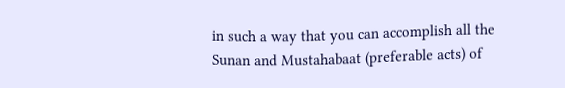in such a way that you can accomplish all the Sunan and Mustahabaat (preferable acts) of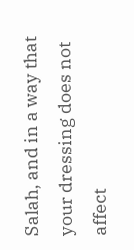Salah, and in a way that your dressing does not affect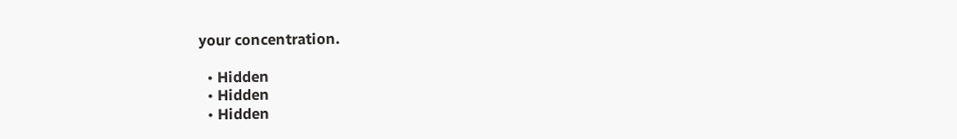your concentration.

  • Hidden
  • Hidden
  • Hidden